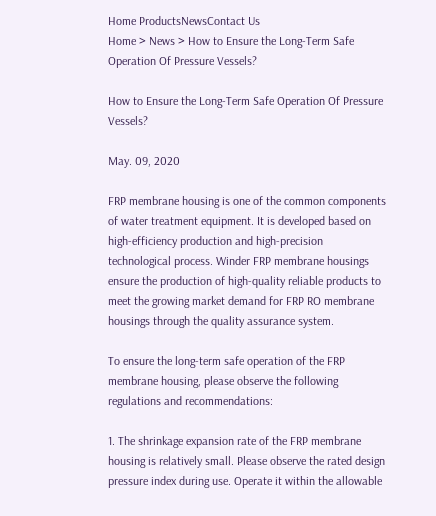Home ProductsNewsContact Us
Home > News > How to Ensure the Long-Term Safe Operation Of Pressure Vessels?

How to Ensure the Long-Term Safe Operation Of Pressure Vessels?

May. 09, 2020

FRP membrane housing is one of the common components of water treatment equipment. It is developed based on high-efficiency production and high-precision technological process. Winder FRP membrane housings ensure the production of high-quality reliable products to meet the growing market demand for FRP RO membrane housings through the quality assurance system.

To ensure the long-term safe operation of the FRP membrane housing, please observe the following regulations and recommendations:

1. The shrinkage expansion rate of the FRP membrane housing is relatively small. Please observe the rated design pressure index during use. Operate it within the allowable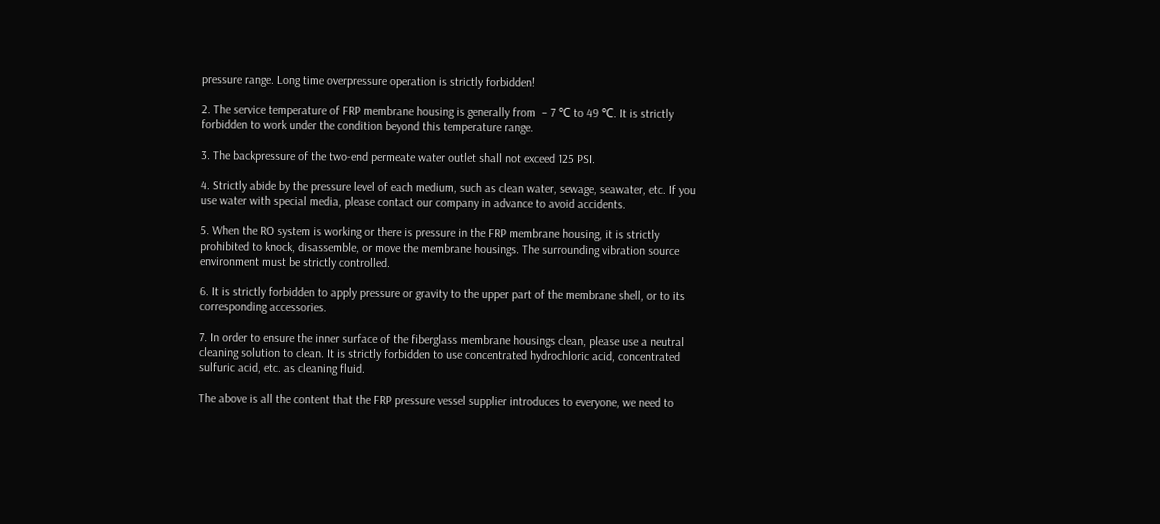pressure range. Long time overpressure operation is strictly forbidden!

2. The service temperature of FRP membrane housing is generally from ﹣7 ℃ to 49 ℃. It is strictly forbidden to work under the condition beyond this temperature range.

3. The backpressure of the two-end permeate water outlet shall not exceed 125 PSI.

4. Strictly abide by the pressure level of each medium, such as clean water, sewage, seawater, etc. If you use water with special media, please contact our company in advance to avoid accidents.

5. When the RO system is working or there is pressure in the FRP membrane housing, it is strictly prohibited to knock, disassemble, or move the membrane housings. The surrounding vibration source environment must be strictly controlled.

6. It is strictly forbidden to apply pressure or gravity to the upper part of the membrane shell, or to its corresponding accessories.

7. In order to ensure the inner surface of the fiberglass membrane housings clean, please use a neutral cleaning solution to clean. It is strictly forbidden to use concentrated hydrochloric acid, concentrated sulfuric acid, etc. as cleaning fluid.

The above is all the content that the FRP pressure vessel supplier introduces to everyone, we need to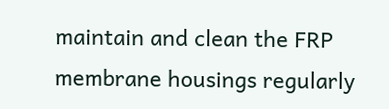maintain and clean the FRP membrane housings regularly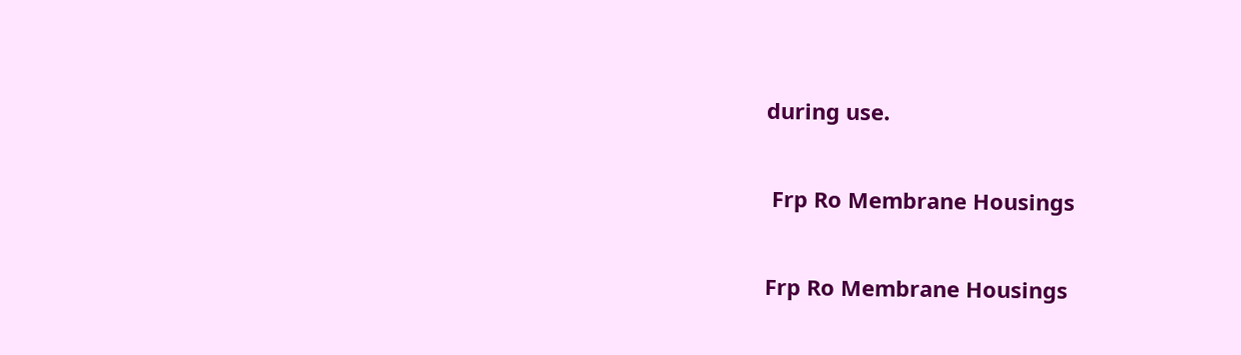during use.

 Frp Ro Membrane Housings

Frp Ro Membrane Housings